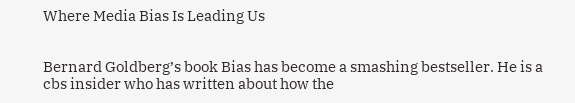Where Media Bias Is Leading Us


Bernard Goldberg’s book Bias has become a smashing bestseller. He is a cbs insider who has written about how the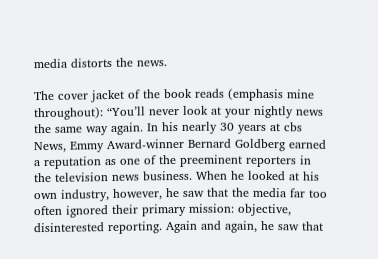media distorts the news.

The cover jacket of the book reads (emphasis mine throughout): “You’ll never look at your nightly news the same way again. In his nearly 30 years at cbs News, Emmy Award-winner Bernard Goldberg earned a reputation as one of the preeminent reporters in the television news business. When he looked at his own industry, however, he saw that the media far too often ignored their primary mission: objective, disinterested reporting. Again and again, he saw that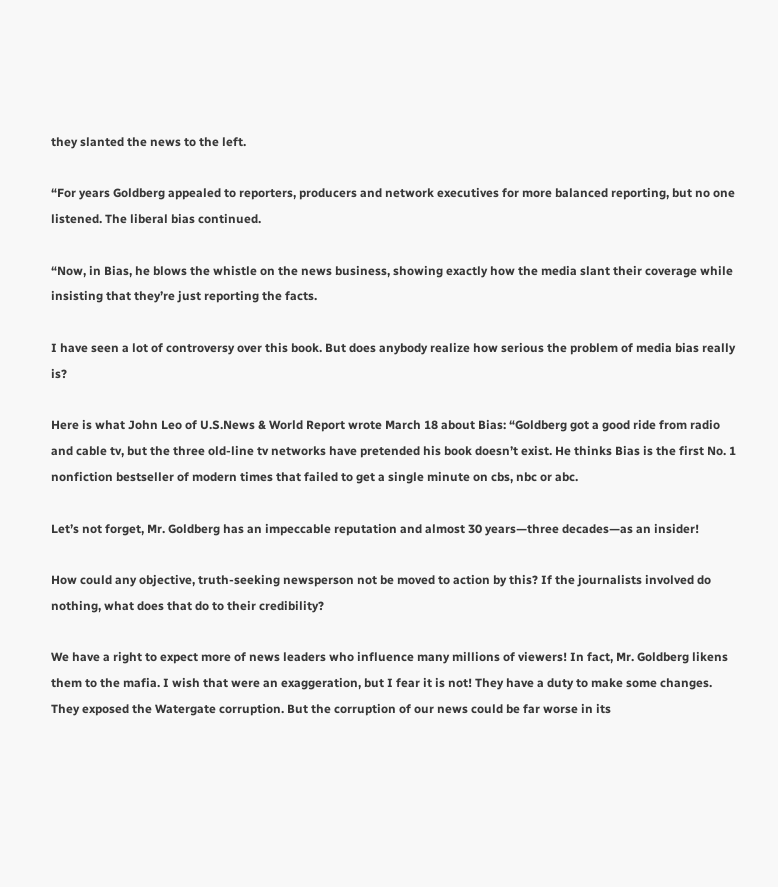they slanted the news to the left.

“For years Goldberg appealed to reporters, producers and network executives for more balanced reporting, but no one listened. The liberal bias continued.

“Now, in Bias, he blows the whistle on the news business, showing exactly how the media slant their coverage while insisting that they’re just reporting the facts.

I have seen a lot of controversy over this book. But does anybody realize how serious the problem of media bias really is?

Here is what John Leo of U.S.News & World Report wrote March 18 about Bias: “Goldberg got a good ride from radio and cable tv, but the three old-line tv networks have pretended his book doesn’t exist. He thinks Bias is the first No. 1 nonfiction bestseller of modern times that failed to get a single minute on cbs, nbc or abc.

Let’s not forget, Mr. Goldberg has an impeccable reputation and almost 30 years—three decades—as an insider!

How could any objective, truth-seeking newsperson not be moved to action by this? If the journalists involved do nothing, what does that do to their credibility?

We have a right to expect more of news leaders who influence many millions of viewers! In fact, Mr. Goldberg likens them to the mafia. I wish that were an exaggeration, but I fear it is not! They have a duty to make some changes. They exposed the Watergate corruption. But the corruption of our news could be far worse in its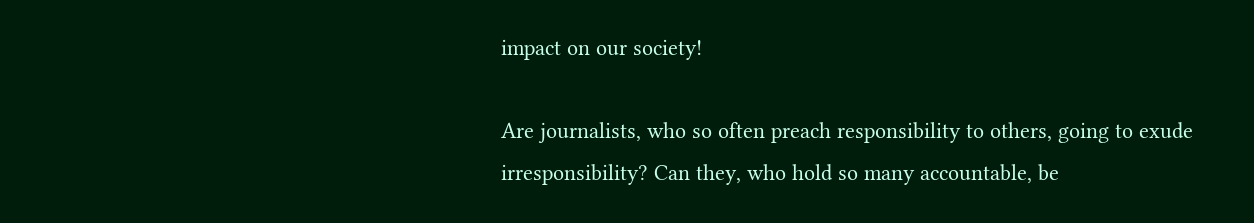impact on our society!

Are journalists, who so often preach responsibility to others, going to exude irresponsibility? Can they, who hold so many accountable, be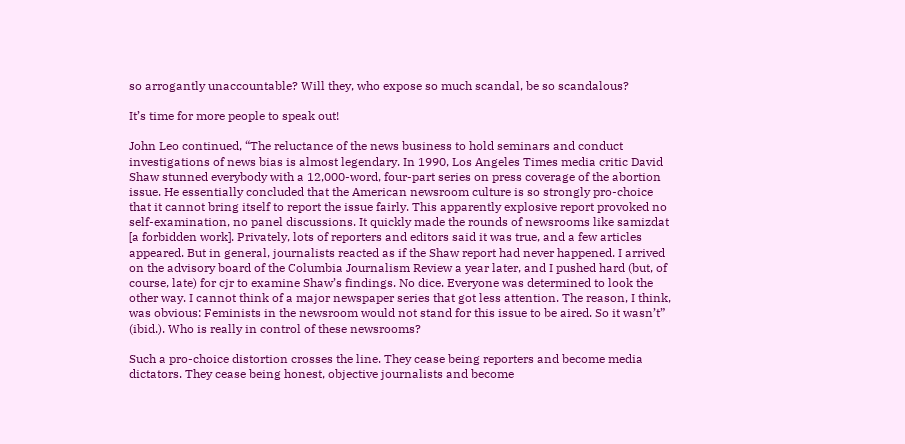so arrogantly unaccountable? Will they, who expose so much scandal, be so scandalous?

It’s time for more people to speak out!

John Leo continued, “The reluctance of the news business to hold seminars and conduct investigations of news bias is almost legendary. In 1990, Los Angeles Times media critic David Shaw stunned everybody with a 12,000-word, four-part series on press coverage of the abortion issue. He essentially concluded that the American newsroom culture is so strongly pro-choice that it cannot bring itself to report the issue fairly. This apparently explosive report provoked no self-examination, no panel discussions. It quickly made the rounds of newsrooms like samizdat [a forbidden work]. Privately, lots of reporters and editors said it was true, and a few articles appeared. But in general, journalists reacted as if the Shaw report had never happened. I arrived on the advisory board of the Columbia Journalism Review a year later, and I pushed hard (but, of course, late) for cjr to examine Shaw’s findings. No dice. Everyone was determined to look the other way. I cannot think of a major newspaper series that got less attention. The reason, I think, was obvious: Feminists in the newsroom would not stand for this issue to be aired. So it wasn’t” (ibid.). Who is really in control of these newsrooms?

Such a pro-choice distortion crosses the line. They cease being reporters and become media dictators. They cease being honest, objective journalists and become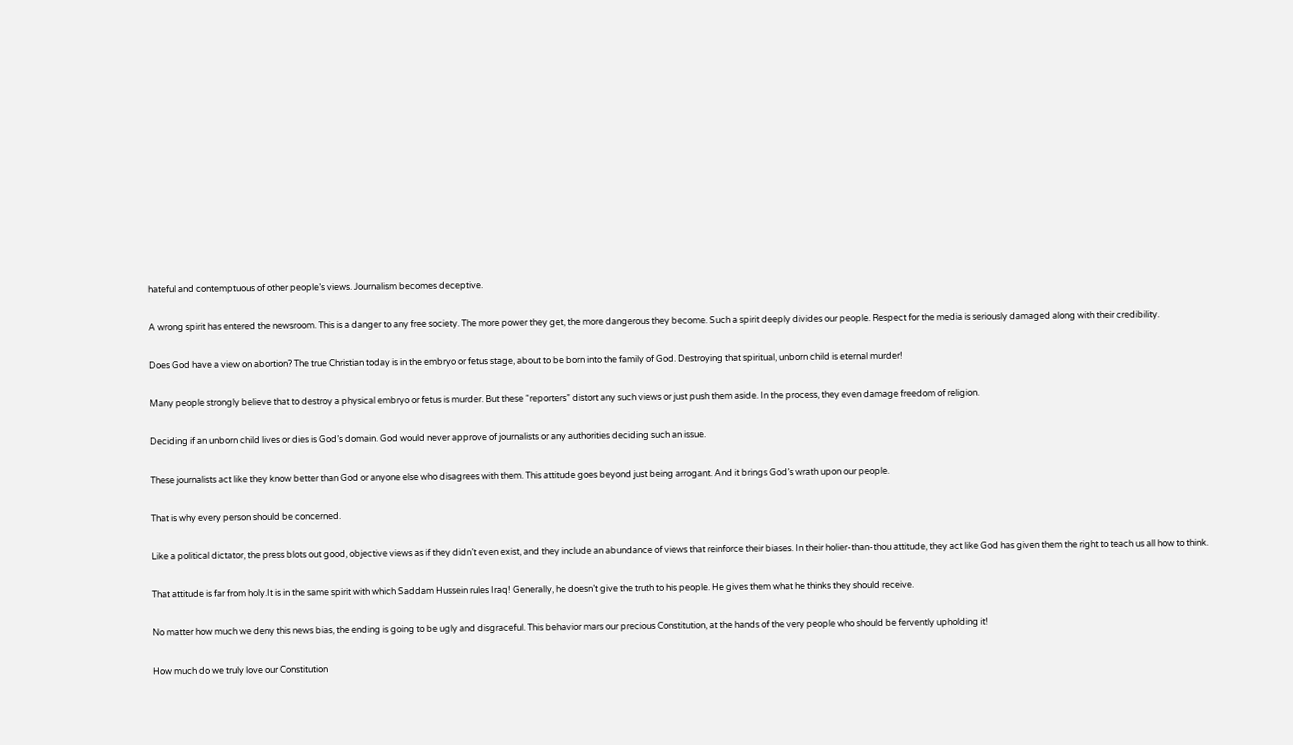hateful and contemptuous of other people’s views. Journalism becomes deceptive.

A wrong spirit has entered the newsroom. This is a danger to any free society. The more power they get, the more dangerous they become. Such a spirit deeply divides our people. Respect for the media is seriously damaged along with their credibility.

Does God have a view on abortion? The true Christian today is in the embryo or fetus stage, about to be born into the family of God. Destroying that spiritual, unborn child is eternal murder!

Many people strongly believe that to destroy a physical embryo or fetus is murder. But these “reporters” distort any such views or just push them aside. In the process, they even damage freedom of religion.

Deciding if an unborn child lives or dies is God’s domain. God would never approve of journalists or any authorities deciding such an issue.

These journalists act like they know better than God or anyone else who disagrees with them. This attitude goes beyond just being arrogant. And it brings God’s wrath upon our people.

That is why every person should be concerned.

Like a political dictator, the press blots out good, objective views as if they didn’t even exist, and they include an abundance of views that reinforce their biases. In their holier-than-thou attitude, they act like God has given them the right to teach us all how to think.

That attitude is far from holy.It is in the same spirit with which Saddam Hussein rules Iraq! Generally, he doesn’t give the truth to his people. He gives them what he thinks they should receive.

No matter how much we deny this news bias, the ending is going to be ugly and disgraceful. This behavior mars our precious Constitution, at the hands of the very people who should be fervently upholding it!

How much do we truly love our Constitution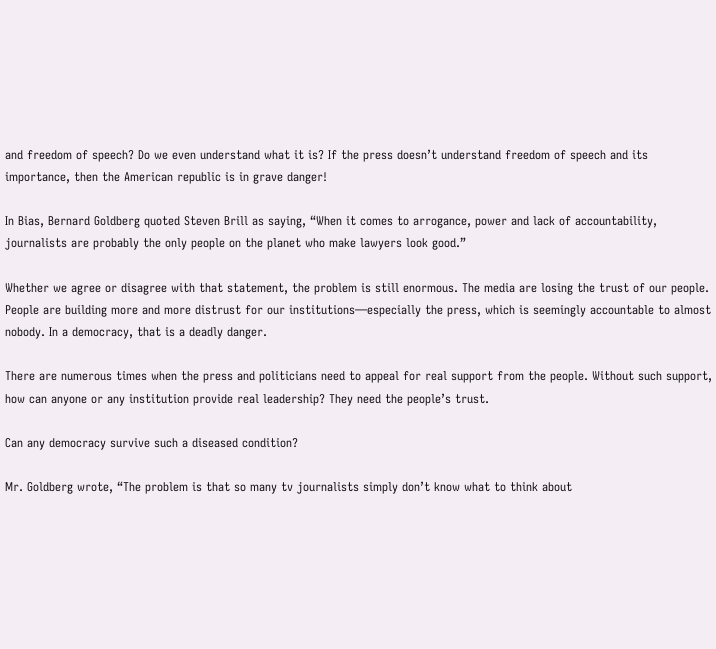and freedom of speech? Do we even understand what it is? If the press doesn’t understand freedom of speech and its importance, then the American republic is in grave danger!

In Bias, Bernard Goldberg quoted Steven Brill as saying, “When it comes to arrogance, power and lack of accountability, journalists are probably the only people on the planet who make lawyers look good.”

Whether we agree or disagree with that statement, the problem is still enormous. The media are losing the trust of our people. People are building more and more distrust for our institutions—especially the press, which is seemingly accountable to almost nobody. In a democracy, that is a deadly danger.

There are numerous times when the press and politicians need to appeal for real support from the people. Without such support, how can anyone or any institution provide real leadership? They need the people’s trust.

Can any democracy survive such a diseased condition?

Mr. Goldberg wrote, “The problem is that so many tv journalists simply don’t know what to think about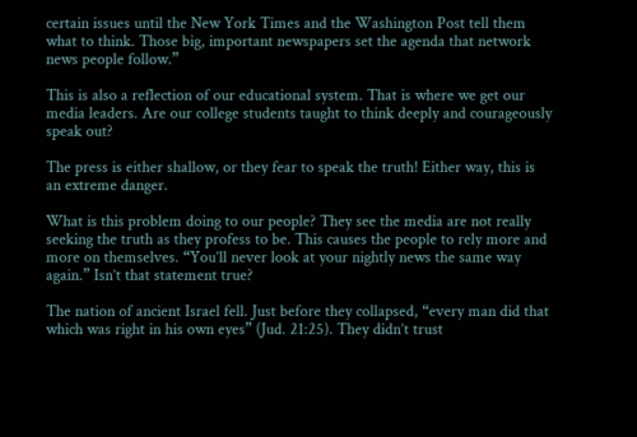certain issues until the New York Times and the Washington Post tell them what to think. Those big, important newspapers set the agenda that network news people follow.”

This is also a reflection of our educational system. That is where we get our media leaders. Are our college students taught to think deeply and courageously speak out?

The press is either shallow, or they fear to speak the truth! Either way, this is an extreme danger.

What is this problem doing to our people? They see the media are not really seeking the truth as they profess to be. This causes the people to rely more and more on themselves. “You’ll never look at your nightly news the same way again.” Isn’t that statement true?

The nation of ancient Israel fell. Just before they collapsed, “every man did that which was right in his own eyes” (Jud. 21:25). They didn’t trust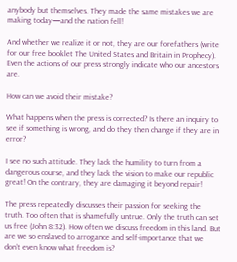anybody but themselves. They made the same mistakes we are making today—and the nation fell!

And whether we realize it or not, they are our forefathers (write for our free booklet The United States and Britain in Prophecy). Even the actions of our press strongly indicate who our ancestors are.

How can we avoid their mistake?

What happens when the press is corrected? Is there an inquiry to see if something is wrong, and do they then change if they are in error?

I see no such attitude. They lack the humility to turn from a dangerous course, and they lack the vision to make our republic great! On the contrary, they are damaging it beyond repair!

The press repeatedly discusses their passion for seeking the truth. Too often that is shamefully untrue. Only the truth can set us free (John 8:32). How often we discuss freedom in this land. But are we so enslaved to arrogance and self-importance that we don’t even know what freedom is?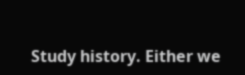Study history. Either we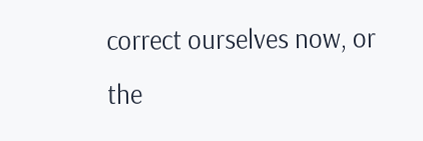correct ourselves now, or the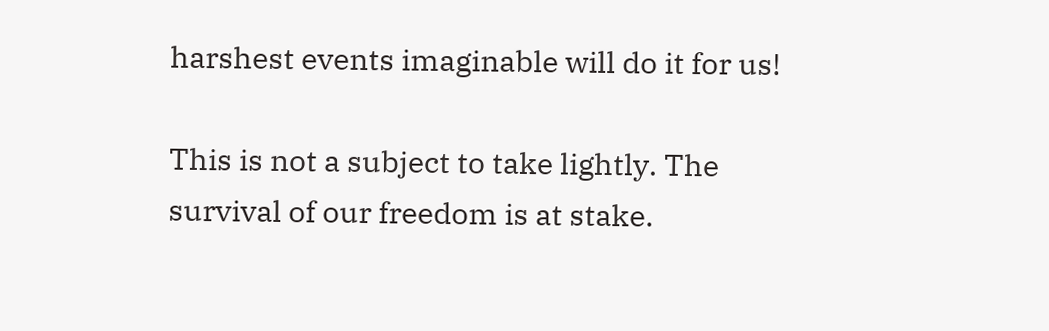harshest events imaginable will do it for us!

This is not a subject to take lightly. The survival of our freedom is at stake.